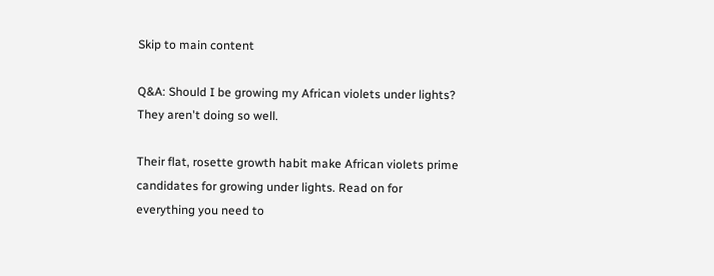Skip to main content

Q&A: Should I be growing my African violets under lights? They aren't doing so well.

Their flat, rosette growth habit make African violets prime candidates for growing under lights. Read on for everything you need to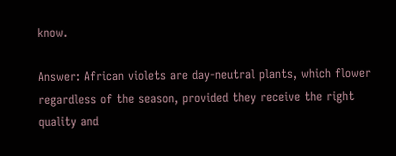know.

Answer: African violets are day-neutral plants, which flower regardless of the season, provided they receive the right quality and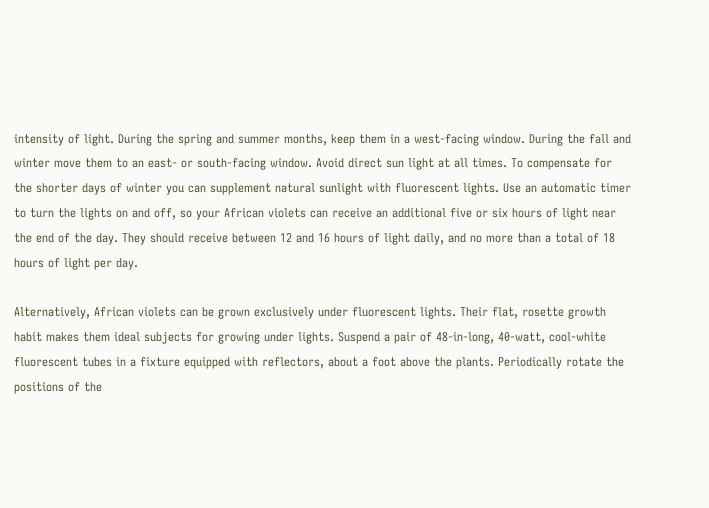intensity of light. During the spring and summer months, keep them in a west-facing window. During the fall and winter move them to an east- or south-facing window. Avoid direct sun light at all times. To compensate for the shorter days of winter you can supplement natural sunlight with fluorescent lights. Use an automatic timer to turn the lights on and off, so your African violets can receive an additional five or six hours of light near the end of the day. They should receive between 12 and 16 hours of light daily, and no more than a total of 18 hours of light per day.

Alternatively, African violets can be grown exclusively under fluorescent lights. Their flat, rosette growth habit makes them ideal subjects for growing under lights. Suspend a pair of 48-in-long, 40-watt, cool-white fluorescent tubes in a fixture equipped with reflectors, about a foot above the plants. Periodically rotate the positions of the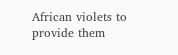African violets to provide them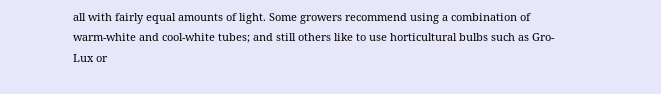all with fairly equal amounts of light. Some growers recommend using a combination of warm-white and cool-white tubes; and still others like to use horticultural bulbs such as Gro-Lux or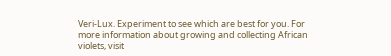Veri-Lux. Experiment to see which are best for you. For more information about growing and collecting African violets, visit